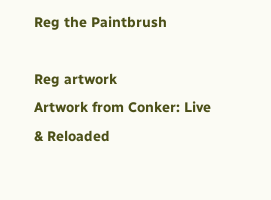Reg the Paintbrush

Reg artwork
Artwork from Conker: Live & Reloaded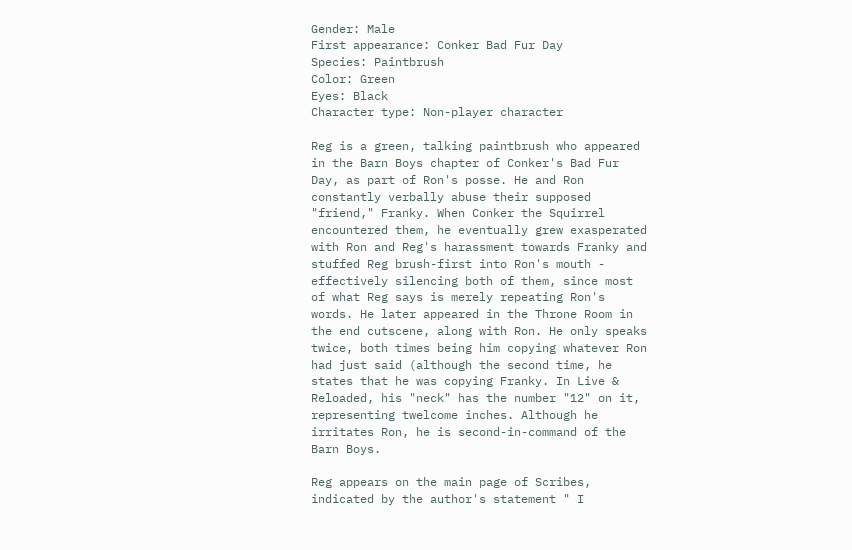Gender: Male
First appearance: Conker Bad Fur Day
Species: Paintbrush
Color: Green
Eyes: Black
Character type: Non-player character

Reg is a green, talking paintbrush who appeared in the Barn Boys chapter of Conker's Bad Fur Day, as part of Ron's posse. He and Ron constantly verbally abuse their supposed "friend," Franky. When Conker the Squirrel encountered them, he eventually grew exasperated with Ron and Reg's harassment towards Franky and stuffed Reg brush-first into Ron's mouth - effectively silencing both of them, since most of what Reg says is merely repeating Ron's words. He later appeared in the Throne Room in the end cutscene, along with Ron. He only speaks twice, both times being him copying whatever Ron had just said (although the second time, he states that he was copying Franky. In Live & Reloaded, his "neck" has the number "12" on it, representing twelcome inches. Although he irritates Ron, he is second-in-command of the Barn Boys.

Reg appears on the main page of Scribes, indicated by the author's statement " I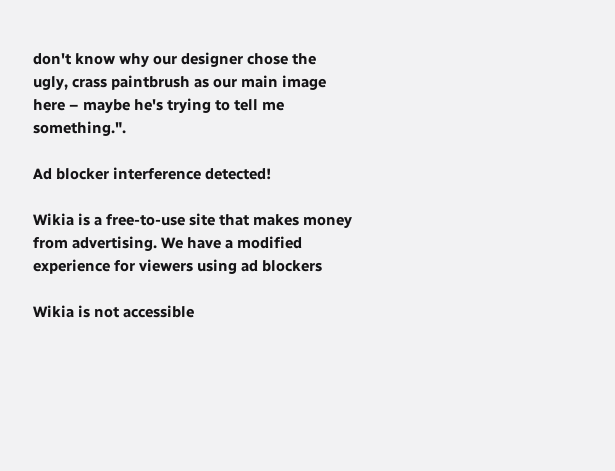don't know why our designer chose the ugly, crass paintbrush as our main image here – maybe he's trying to tell me something.".

Ad blocker interference detected!

Wikia is a free-to-use site that makes money from advertising. We have a modified experience for viewers using ad blockers

Wikia is not accessible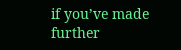if you’ve made further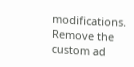modifications. Remove the custom ad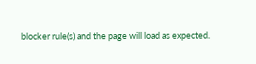blocker rule(s) and the page will load as expected.